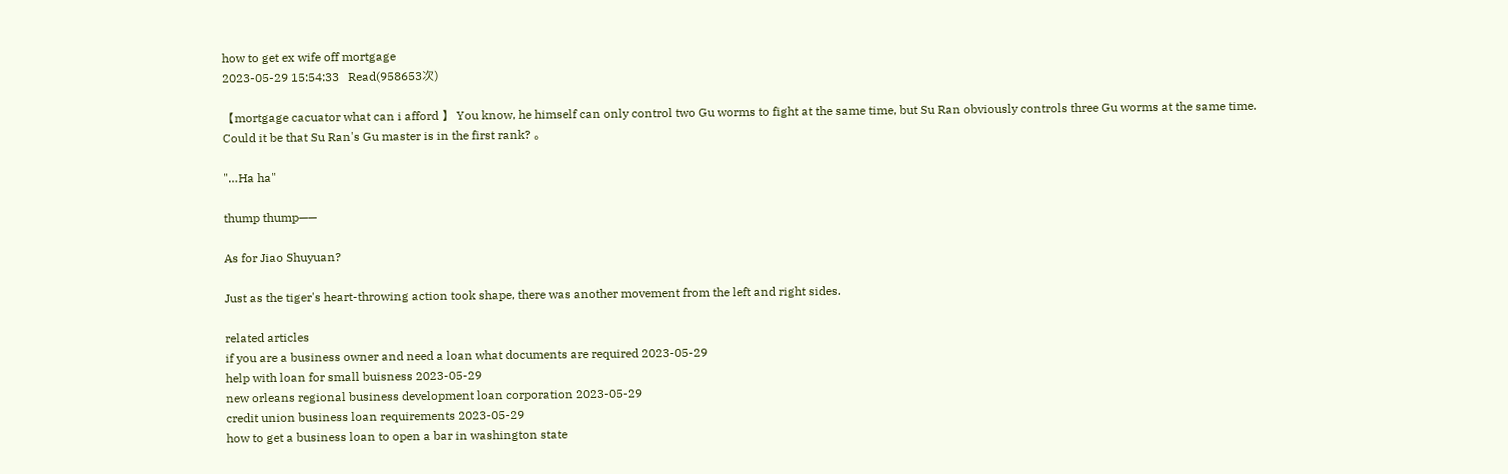how to get ex wife off mortgage
2023-05-29 15:54:33   Read(958653次)

【mortgage cacuator what can i afford 】 You know, he himself can only control two Gu worms to fight at the same time, but Su Ran obviously controls three Gu worms at the same time. Could it be that Su Ran's Gu master is in the first rank? 。

"…Ha ha"

thump thump——

As for Jiao Shuyuan?

Just as the tiger's heart-throwing action took shape, there was another movement from the left and right sides.

related articles
if you are a business owner and need a loan what documents are required 2023-05-29
help with loan for small buisness 2023-05-29
new orleans regional business development loan corporation 2023-05-29
credit union business loan requirements 2023-05-29
how to get a business loan to open a bar in washington state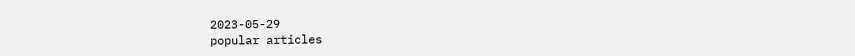2023-05-29
popular articles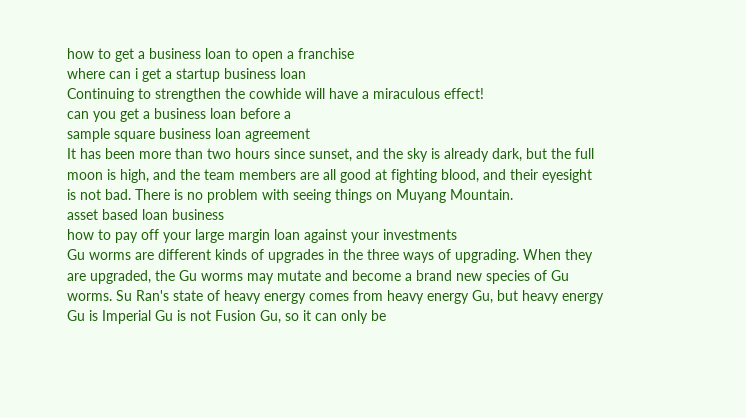how to get a business loan to open a franchise
where can i get a startup business loan
Continuing to strengthen the cowhide will have a miraculous effect!
can you get a business loan before a
sample square business loan agreement
It has been more than two hours since sunset, and the sky is already dark, but the full moon is high, and the team members are all good at fighting blood, and their eyesight is not bad. There is no problem with seeing things on Muyang Mountain.
asset based loan business
how to pay off your large margin loan against your investments
Gu worms are different kinds of upgrades in the three ways of upgrading. When they are upgraded, the Gu worms may mutate and become a brand new species of Gu worms. Su Ran's state of heavy energy comes from heavy energy Gu, but heavy energy Gu is Imperial Gu is not Fusion Gu, so it can only be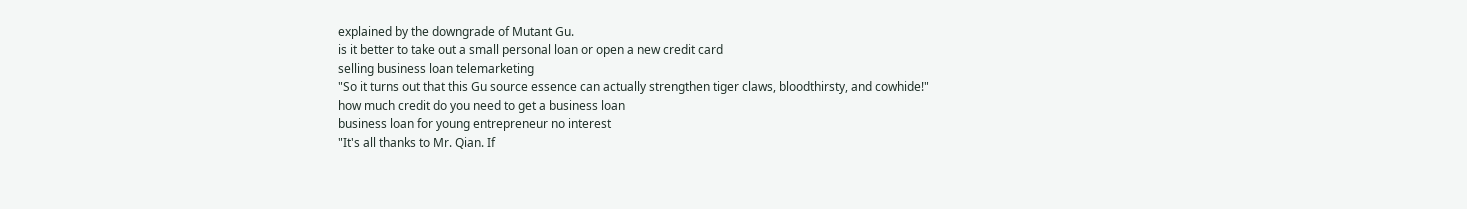explained by the downgrade of Mutant Gu.
is it better to take out a small personal loan or open a new credit card
selling business loan telemarketing
"So it turns out that this Gu source essence can actually strengthen tiger claws, bloodthirsty, and cowhide!"
how much credit do you need to get a business loan
business loan for young entrepreneur no interest
"It's all thanks to Mr. Qian. If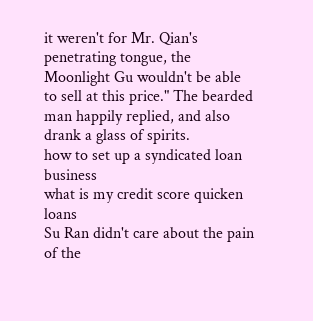it weren't for Mr. Qian's penetrating tongue, the Moonlight Gu wouldn't be able to sell at this price." The bearded man happily replied, and also drank a glass of spirits.
how to set up a syndicated loan business
what is my credit score quicken loans
Su Ran didn't care about the pain of the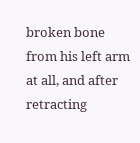broken bone from his left arm at all, and after retracting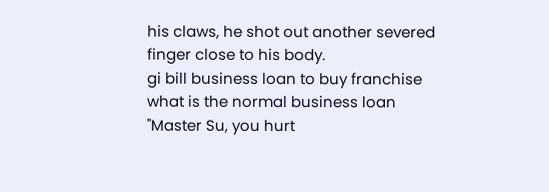his claws, he shot out another severed finger close to his body.
gi bill business loan to buy franchise
what is the normal business loan
"Master Su, you hurt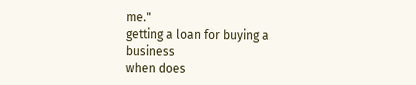me."
getting a loan for buying a business
when does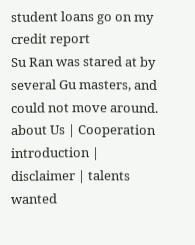student loans go on my credit report
Su Ran was stared at by several Gu masters, and could not move around.
about Us | Cooperation introduction | disclaimer | talents wanted